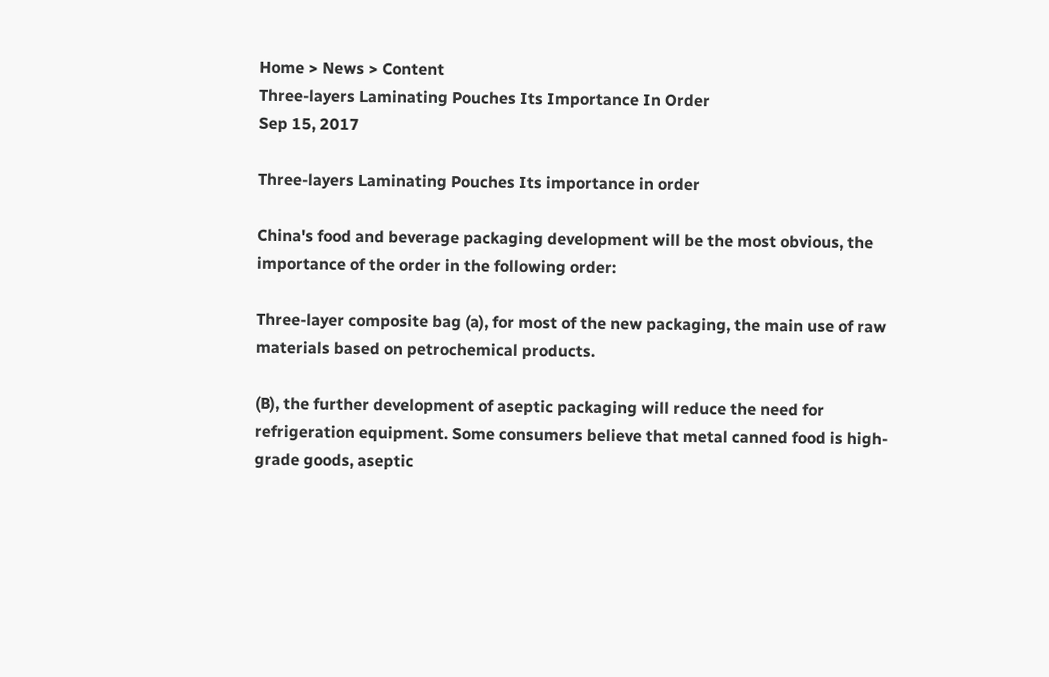Home > News > Content
Three-layers Laminating Pouches Its Importance In Order
Sep 15, 2017

Three-layers Laminating Pouches Its importance in order

China's food and beverage packaging development will be the most obvious, the importance of the order in the following order:

Three-layer composite bag (a), for most of the new packaging, the main use of raw materials based on petrochemical products.

(B), the further development of aseptic packaging will reduce the need for refrigeration equipment. Some consumers believe that metal canned food is high-grade goods, aseptic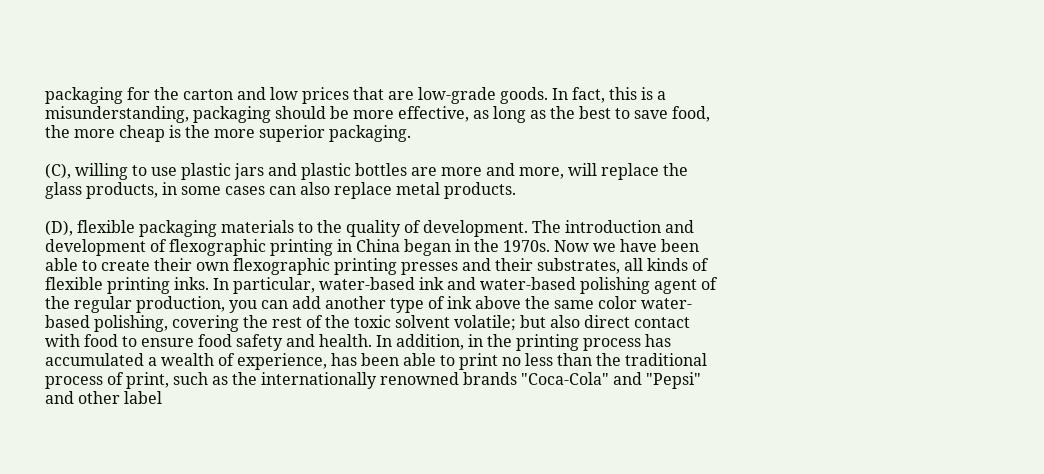packaging for the carton and low prices that are low-grade goods. In fact, this is a misunderstanding, packaging should be more effective, as long as the best to save food, the more cheap is the more superior packaging.

(C), willing to use plastic jars and plastic bottles are more and more, will replace the glass products, in some cases can also replace metal products.

(D), flexible packaging materials to the quality of development. The introduction and development of flexographic printing in China began in the 1970s. Now we have been able to create their own flexographic printing presses and their substrates, all kinds of flexible printing inks. In particular, water-based ink and water-based polishing agent of the regular production, you can add another type of ink above the same color water-based polishing, covering the rest of the toxic solvent volatile; but also direct contact with food to ensure food safety and health. In addition, in the printing process has accumulated a wealth of experience, has been able to print no less than the traditional process of print, such as the internationally renowned brands "Coca-Cola" and "Pepsi" and other label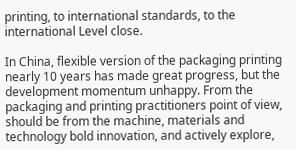printing, to international standards, to the international Level close.

In China, flexible version of the packaging printing nearly 10 years has made great progress, but the development momentum unhappy. From the packaging and printing practitioners point of view, should be from the machine, materials and technology bold innovation, and actively explore,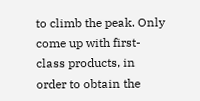to climb the peak. Only come up with first-class products, in order to obtain the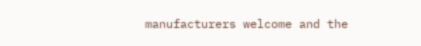manufacturers welcome and the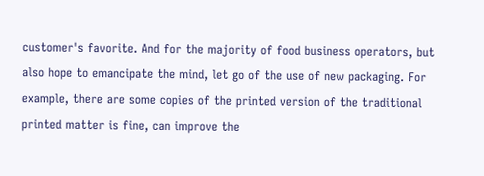customer's favorite. And for the majority of food business operators, but also hope to emancipate the mind, let go of the use of new packaging. For example, there are some copies of the printed version of the traditional printed matter is fine, can improve the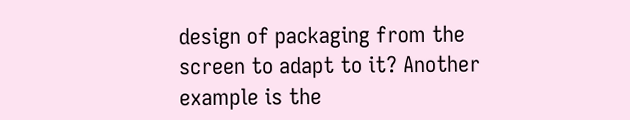design of packaging from the screen to adapt to it? Another example is the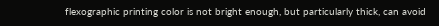flexographic printing color is not bright enough, but particularly thick, can avoid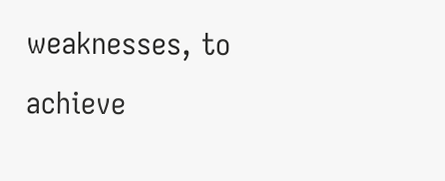weaknesses, to achieve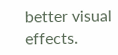better visual effects.